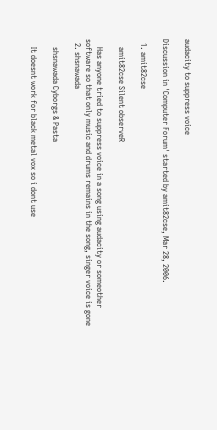audacity to suppress voice

Discussion in 'Computer Forum' started by amit82cse, Mar 28, 2006.

  1. amit82cse

    amit82cse Silent observeR

    Has anyone tried to suppress voice in a song using audacity or someother software so that only music and drums remains in the song, singer voice is gone
  2. shsnawada

    shsnawada Cyborgs & Pasta

    It doesnt work for black metal vox so i dont use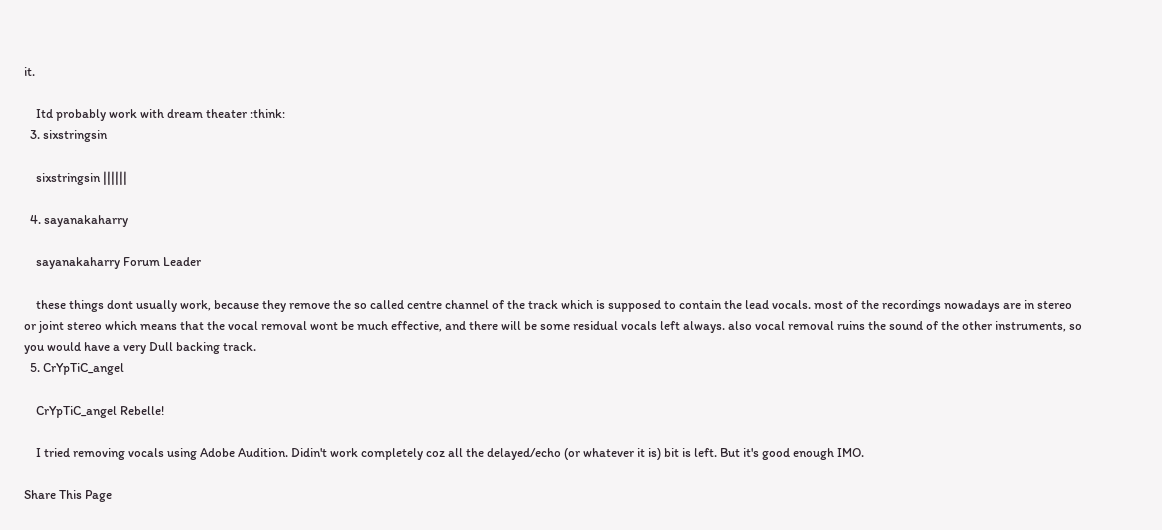it.

    Itd probably work with dream theater :think:
  3. sixstringsin

    sixstringsin ||||||

  4. sayanakaharry

    sayanakaharry Forum Leader

    these things dont usually work, because they remove the so called centre channel of the track which is supposed to contain the lead vocals. most of the recordings nowadays are in stereo or joint stereo which means that the vocal removal wont be much effective, and there will be some residual vocals left always. also vocal removal ruins the sound of the other instruments, so you would have a very Dull backing track.
  5. CrYpTiC_angel

    CrYpTiC_angel Rebelle!

    I tried removing vocals using Adobe Audition. Didin't work completely coz all the delayed/echo (or whatever it is) bit is left. But it's good enough IMO.

Share This Page